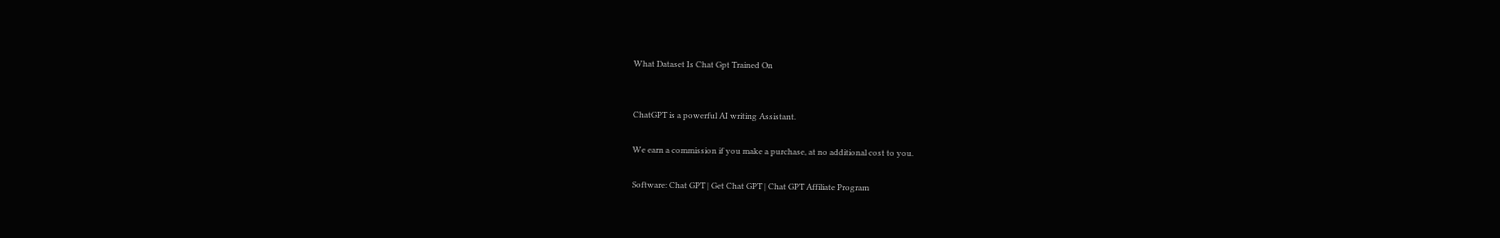What Dataset Is Chat Gpt Trained On


ChatGPT is a powerful AI writing Assistant.

We earn a commission if you make a purchase, at no additional cost to you.

Software: Chat GPT | Get Chat GPT | Chat GPT Affiliate Program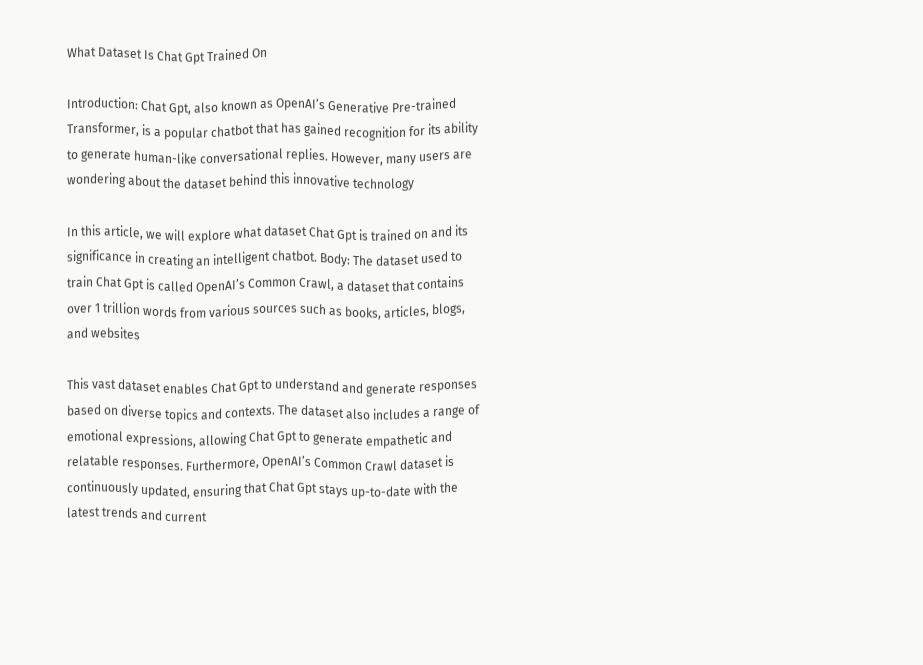What Dataset Is Chat Gpt Trained On

Introduction: Chat Gpt, also known as OpenAI’s Generative Pre-trained Transformer, is a popular chatbot that has gained recognition for its ability to generate human-like conversational replies. However, many users are wondering about the dataset behind this innovative technology

In this article, we will explore what dataset Chat Gpt is trained on and its significance in creating an intelligent chatbot. Body: The dataset used to train Chat Gpt is called OpenAI’s Common Crawl, a dataset that contains over 1 trillion words from various sources such as books, articles, blogs, and websites

This vast dataset enables Chat Gpt to understand and generate responses based on diverse topics and contexts. The dataset also includes a range of emotional expressions, allowing Chat Gpt to generate empathetic and relatable responses. Furthermore, OpenAI’s Common Crawl dataset is continuously updated, ensuring that Chat Gpt stays up-to-date with the latest trends and current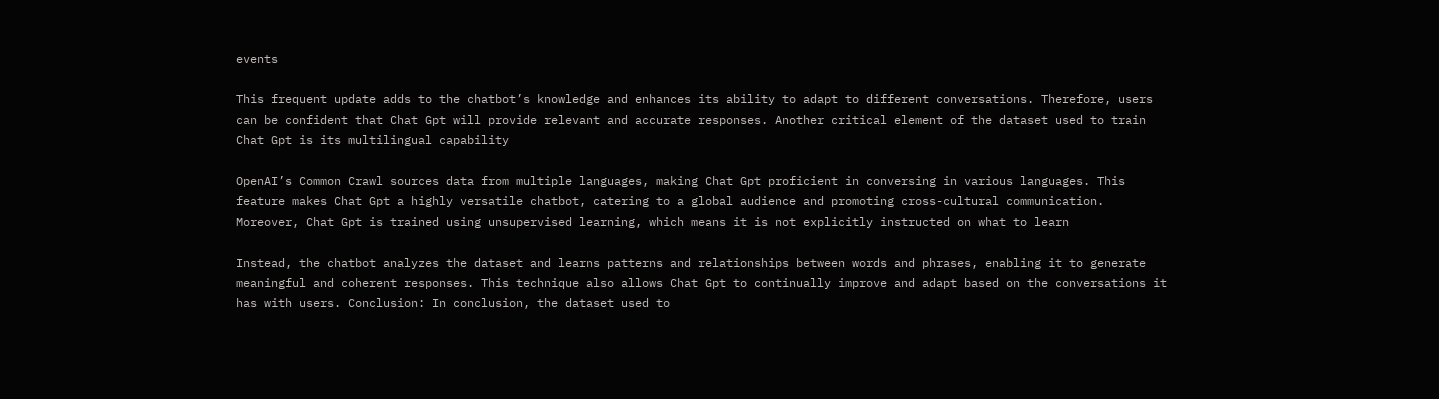events

This frequent update adds to the chatbot’s knowledge and enhances its ability to adapt to different conversations. Therefore, users can be confident that Chat Gpt will provide relevant and accurate responses. Another critical element of the dataset used to train Chat Gpt is its multilingual capability

OpenAI’s Common Crawl sources data from multiple languages, making Chat Gpt proficient in conversing in various languages. This feature makes Chat Gpt a highly versatile chatbot, catering to a global audience and promoting cross-cultural communication. Moreover, Chat Gpt is trained using unsupervised learning, which means it is not explicitly instructed on what to learn

Instead, the chatbot analyzes the dataset and learns patterns and relationships between words and phrases, enabling it to generate meaningful and coherent responses. This technique also allows Chat Gpt to continually improve and adapt based on the conversations it has with users. Conclusion: In conclusion, the dataset used to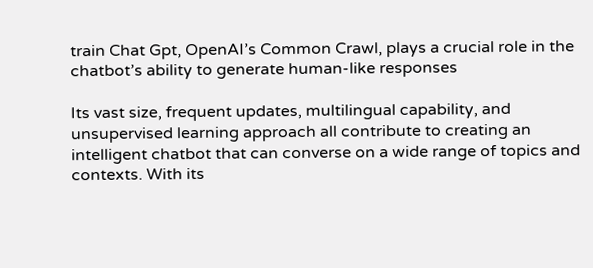train Chat Gpt, OpenAI’s Common Crawl, plays a crucial role in the chatbot’s ability to generate human-like responses

Its vast size, frequent updates, multilingual capability, and unsupervised learning approach all contribute to creating an intelligent chatbot that can converse on a wide range of topics and contexts. With its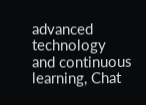advanced technology and continuous learning, Chat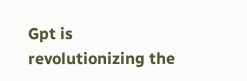Gpt is revolutionizing the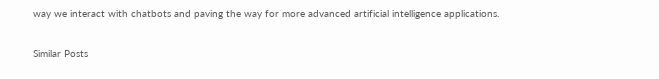way we interact with chatbots and paving the way for more advanced artificial intelligence applications.

Similar Posts